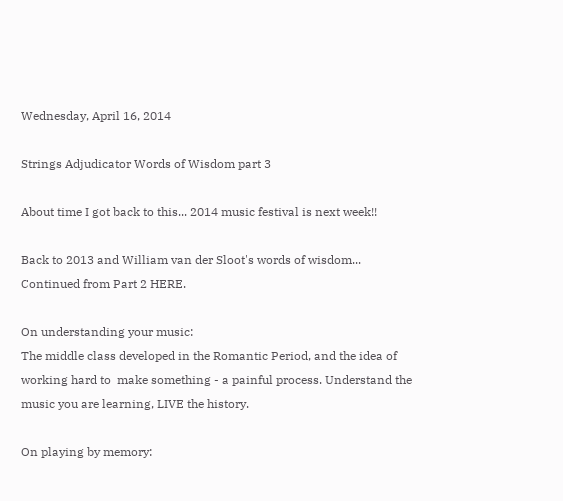Wednesday, April 16, 2014

Strings Adjudicator Words of Wisdom part 3

About time I got back to this... 2014 music festival is next week!!

Back to 2013 and William van der Sloot's words of wisdom... Continued from Part 2 HERE.

On understanding your music:
The middle class developed in the Romantic Period, and the idea of working hard to  make something - a painful process. Understand the music you are learning, LIVE the history.

On playing by memory: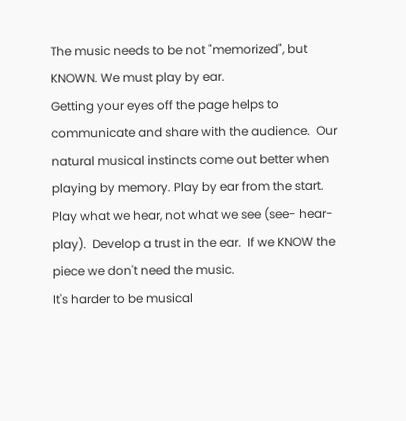The music needs to be not "memorized", but KNOWN. We must play by ear.
Getting your eyes off the page helps to communicate and share with the audience.  Our natural musical instincts come out better when playing by memory. Play by ear from the start.  Play what we hear, not what we see (see- hear- play).  Develop a trust in the ear.  If we KNOW the piece we don't need the music.
It's harder to be musical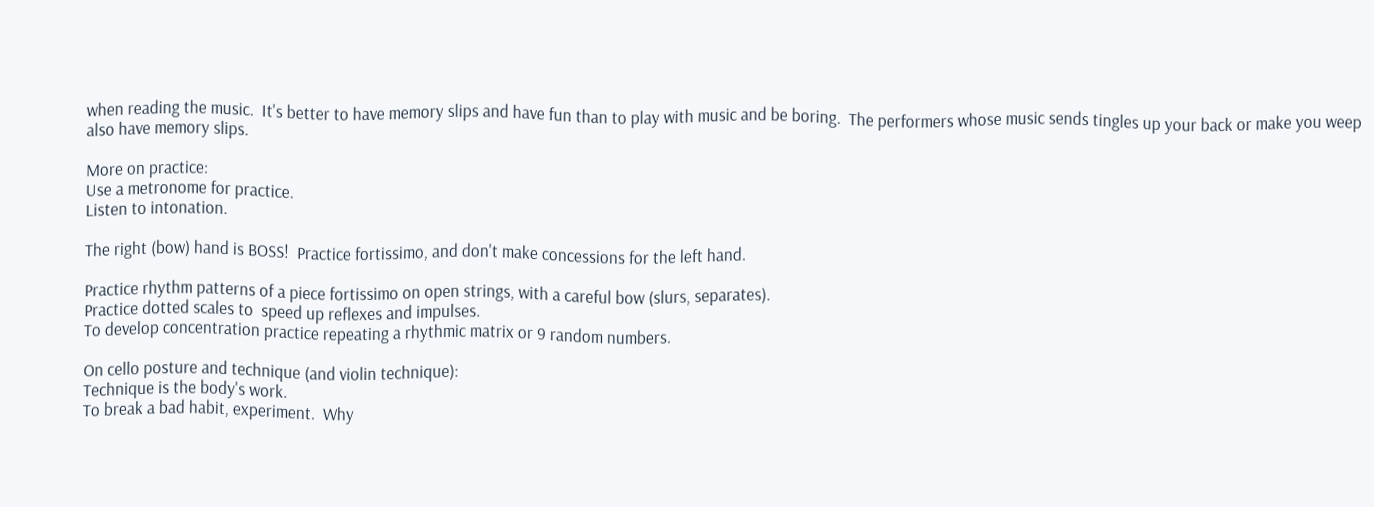when reading the music.  It's better to have memory slips and have fun than to play with music and be boring.  The performers whose music sends tingles up your back or make you weep also have memory slips.

More on practice:
Use a metronome for practice.
Listen to intonation.

The right (bow) hand is BOSS!  Practice fortissimo, and don't make concessions for the left hand.

Practice rhythm patterns of a piece fortissimo on open strings, with a careful bow (slurs, separates).
Practice dotted scales to  speed up reflexes and impulses.
To develop concentration practice repeating a rhythmic matrix or 9 random numbers.

On cello posture and technique (and violin technique):
Technique is the body's work.
To break a bad habit, experiment.  Why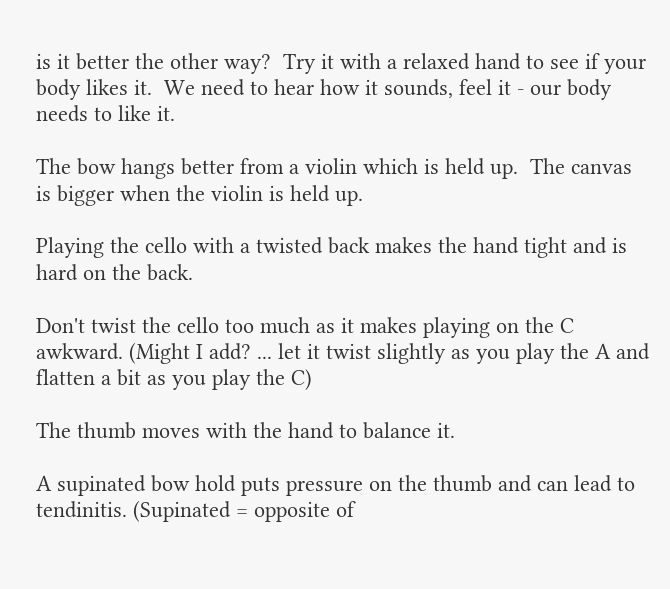is it better the other way?  Try it with a relaxed hand to see if your body likes it.  We need to hear how it sounds, feel it - our body needs to like it.

The bow hangs better from a violin which is held up.  The canvas is bigger when the violin is held up.

Playing the cello with a twisted back makes the hand tight and is hard on the back.

Don't twist the cello too much as it makes playing on the C awkward. (Might I add? ... let it twist slightly as you play the A and flatten a bit as you play the C)

The thumb moves with the hand to balance it.

A supinated bow hold puts pressure on the thumb and can lead to tendinitis. (Supinated = opposite of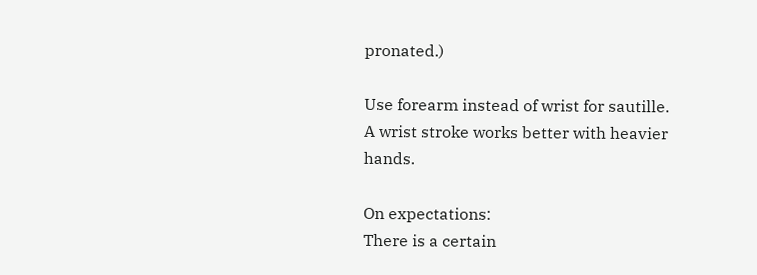pronated.)

Use forearm instead of wrist for sautille.  A wrist stroke works better with heavier hands.

On expectations:
There is a certain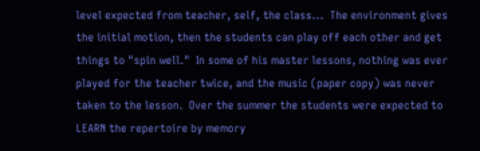level expected from teacher, self, the class...  The environment gives the initial motion, then the students can play off each other and get things to "spin well."  In some of his master lessons, nothing was ever played for the teacher twice, and the music (paper copy) was never taken to the lesson.  Over the summer the students were expected to LEARN the repertoire by memory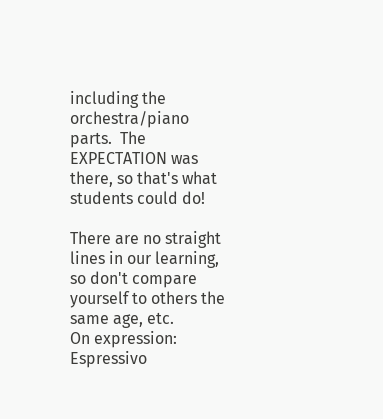including the orchestra/piano parts.  The EXPECTATION was there, so that's what students could do!

There are no straight lines in our learning, so don't compare yourself to others the same age, etc.
On expression:
Espressivo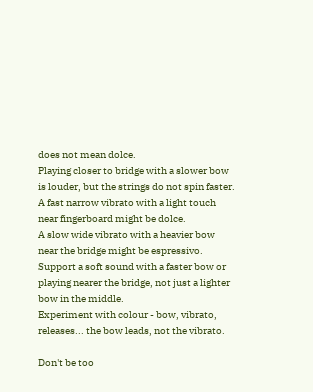does not mean dolce.
Playing closer to bridge with a slower bow is louder, but the strings do not spin faster.
A fast narrow vibrato with a light touch near fingerboard might be dolce.
A slow wide vibrato with a heavier bow near the bridge might be espressivo.
Support a soft sound with a faster bow or playing nearer the bridge, not just a lighter bow in the middle.
Experiment with colour - bow, vibrato, releases... the bow leads, not the vibrato.

Don't be too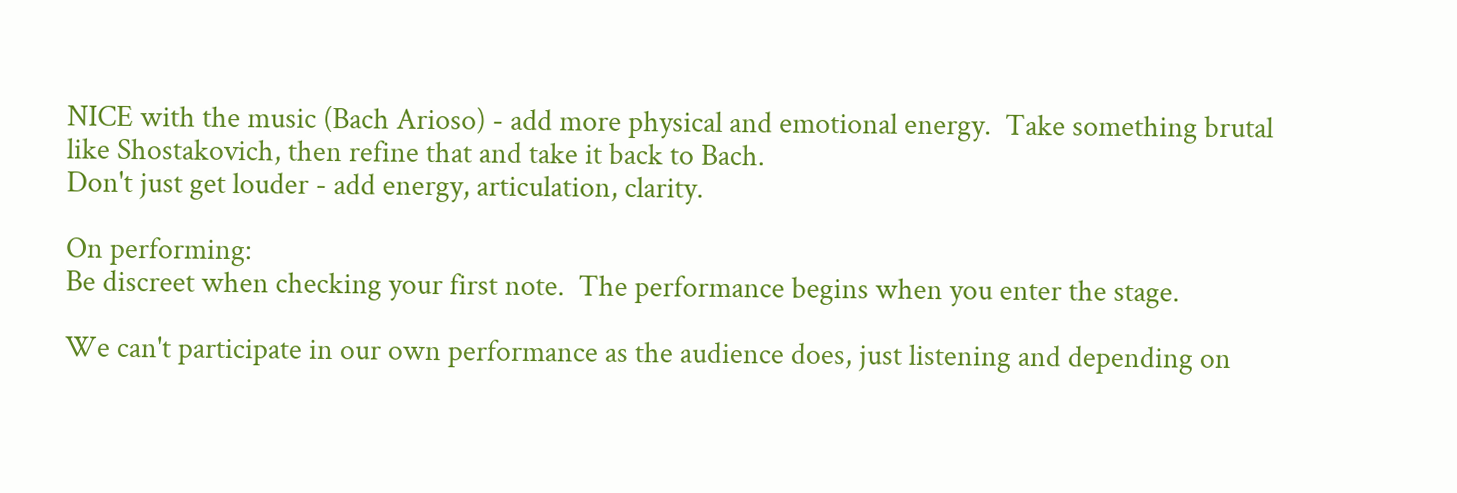NICE with the music (Bach Arioso) - add more physical and emotional energy.  Take something brutal like Shostakovich, then refine that and take it back to Bach.
Don't just get louder - add energy, articulation, clarity.

On performing:
Be discreet when checking your first note.  The performance begins when you enter the stage.

We can't participate in our own performance as the audience does, just listening and depending on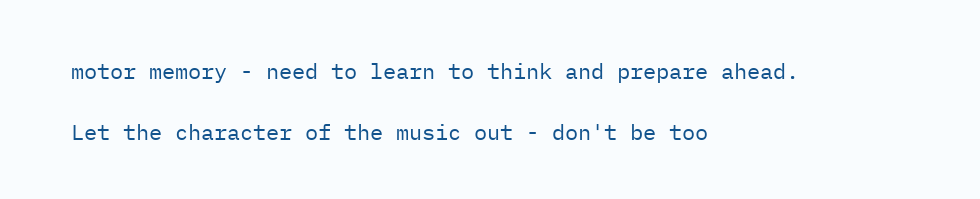motor memory - need to learn to think and prepare ahead.

Let the character of the music out - don't be too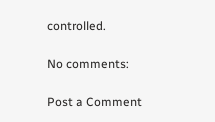controlled.

No comments:

Post a Comment